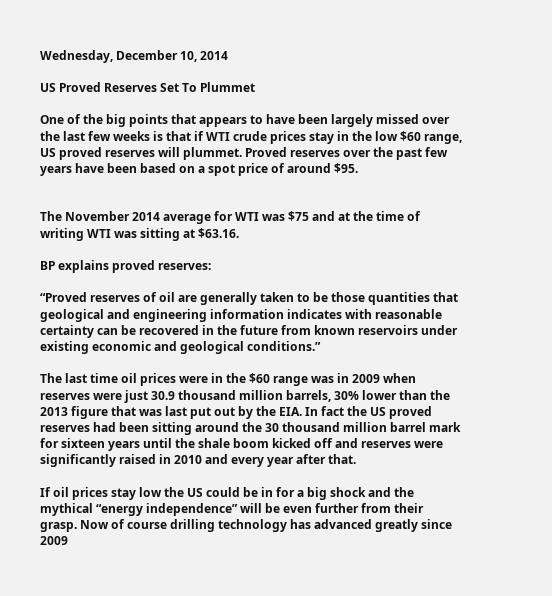Wednesday, December 10, 2014

US Proved Reserves Set To Plummet

One of the big points that appears to have been largely missed over the last few weeks is that if WTI crude prices stay in the low $60 range, US proved reserves will plummet. Proved reserves over the past few years have been based on a spot price of around $95.


The November 2014 average for WTI was $75 and at the time of writing WTI was sitting at $63.16.

BP explains proved reserves:

“Proved reserves of oil are generally taken to be those quantities that geological and engineering information indicates with reasonable certainty can be recovered in the future from known reservoirs under existing economic and geological conditions.”

The last time oil prices were in the $60 range was in 2009 when reserves were just 30.9 thousand million barrels, 30% lower than the 2013 figure that was last put out by the EIA. In fact the US proved reserves had been sitting around the 30 thousand million barrel mark for sixteen years until the shale boom kicked off and reserves were significantly raised in 2010 and every year after that.

If oil prices stay low the US could be in for a big shock and the mythical “energy independence” will be even further from their grasp. Now of course drilling technology has advanced greatly since 2009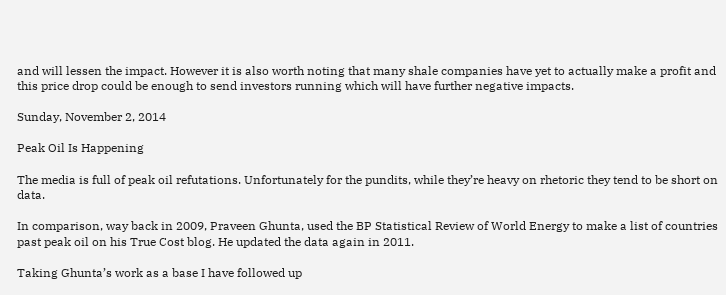and will lessen the impact. However it is also worth noting that many shale companies have yet to actually make a profit and this price drop could be enough to send investors running which will have further negative impacts.

Sunday, November 2, 2014

Peak Oil Is Happening

The media is full of peak oil refutations. Unfortunately for the pundits, while they’re heavy on rhetoric they tend to be short on data.

In comparison, way back in 2009, Praveen Ghunta, used the BP Statistical Review of World Energy to make a list of countries past peak oil on his True Cost blog. He updated the data again in 2011.

Taking Ghunta’s work as a base I have followed up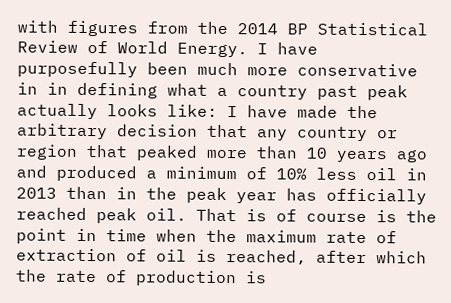with figures from the 2014 BP Statistical Review of World Energy. I have purposefully been much more conservative in in defining what a country past peak actually looks like: I have made the arbitrary decision that any country or region that peaked more than 10 years ago and produced a minimum of 10% less oil in 2013 than in the peak year has officially reached peak oil. That is of course is the point in time when the maximum rate of extraction of oil is reached, after which the rate of production is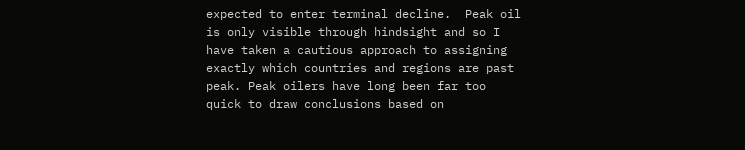expected to enter terminal decline.  Peak oil is only visible through hindsight and so I have taken a cautious approach to assigning exactly which countries and regions are past peak. Peak oilers have long been far too quick to draw conclusions based on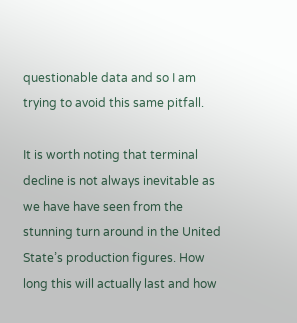questionable data and so I am trying to avoid this same pitfall.

It is worth noting that terminal decline is not always inevitable as we have have seen from the stunning turn around in the United State’s production figures. How long this will actually last and how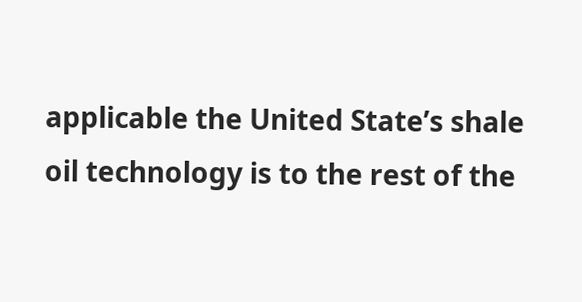applicable the United State’s shale oil technology is to the rest of the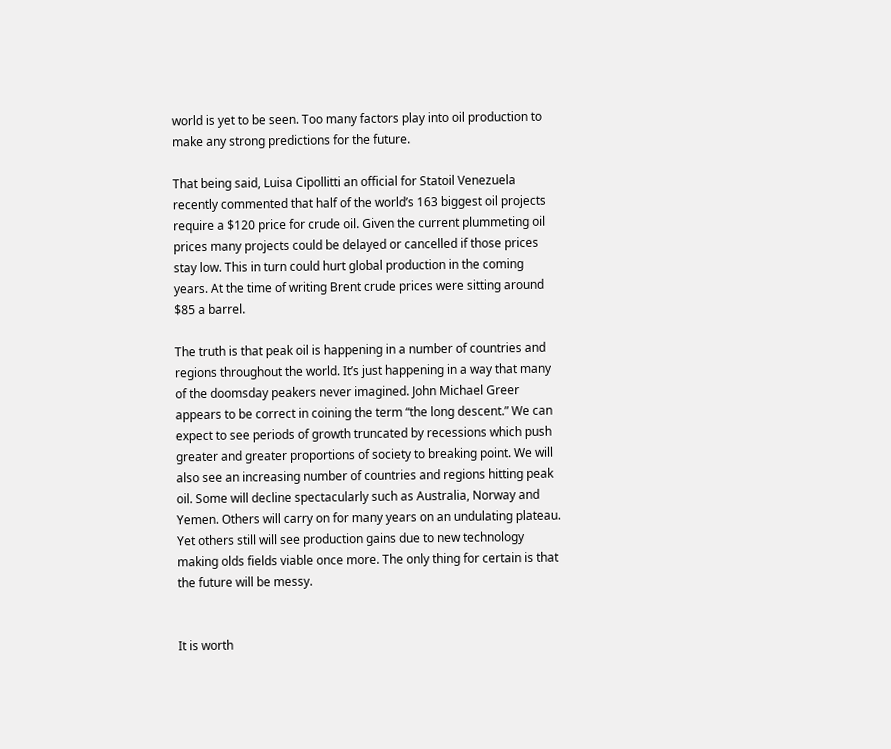world is yet to be seen. Too many factors play into oil production to make any strong predictions for the future.

That being said, Luisa Cipollitti an official for Statoil Venezuela recently commented that half of the world’s 163 biggest oil projects require a $120 price for crude oil. Given the current plummeting oil prices many projects could be delayed or cancelled if those prices stay low. This in turn could hurt global production in the coming years. At the time of writing Brent crude prices were sitting around $85 a barrel.

The truth is that peak oil is happening in a number of countries and regions throughout the world. It’s just happening in a way that many of the doomsday peakers never imagined. John Michael Greer appears to be correct in coining the term “the long descent.” We can expect to see periods of growth truncated by recessions which push greater and greater proportions of society to breaking point. We will also see an increasing number of countries and regions hitting peak oil. Some will decline spectacularly such as Australia, Norway and Yemen. Others will carry on for many years on an undulating plateau. Yet others still will see production gains due to new technology making olds fields viable once more. The only thing for certain is that the future will be messy.


It is worth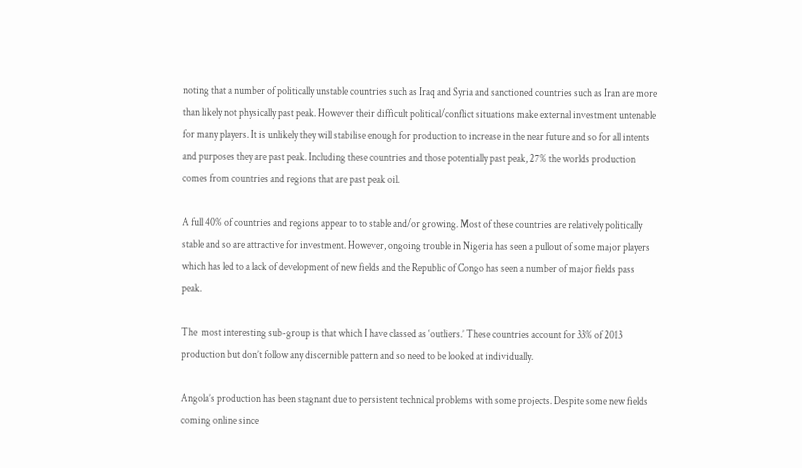noting that a number of politically unstable countries such as Iraq and Syria and sanctioned countries such as Iran are more than likely not physically past peak. However their difficult political/conflict situations make external investment untenable for many players. It is unlikely they will stabilise enough for production to increase in the near future and so for all intents and purposes they are past peak. Including these countries and those potentially past peak, 27% the worlds production comes from countries and regions that are past peak oil.

A full 40% of countries and regions appear to to stable and/or growing. Most of these countries are relatively politically stable and so are attractive for investment. However, ongoing trouble in Nigeria has seen a pullout of some major players which has led to a lack of development of new fields and the Republic of Congo has seen a number of major fields pass peak.

The  most interesting sub-group is that which I have classed as ‘outliers.’ These countries account for 33% of 2013 production but don’t follow any discernible pattern and so need to be looked at individually.

Angola’s production has been stagnant due to persistent technical problems with some projects. Despite some new fields coming online since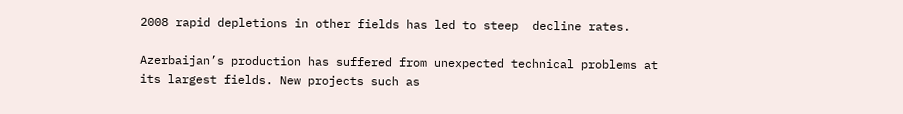2008 rapid depletions in other fields has led to steep  decline rates.

Azerbaijan’s production has suffered from unexpected technical problems at its largest fields. New projects such as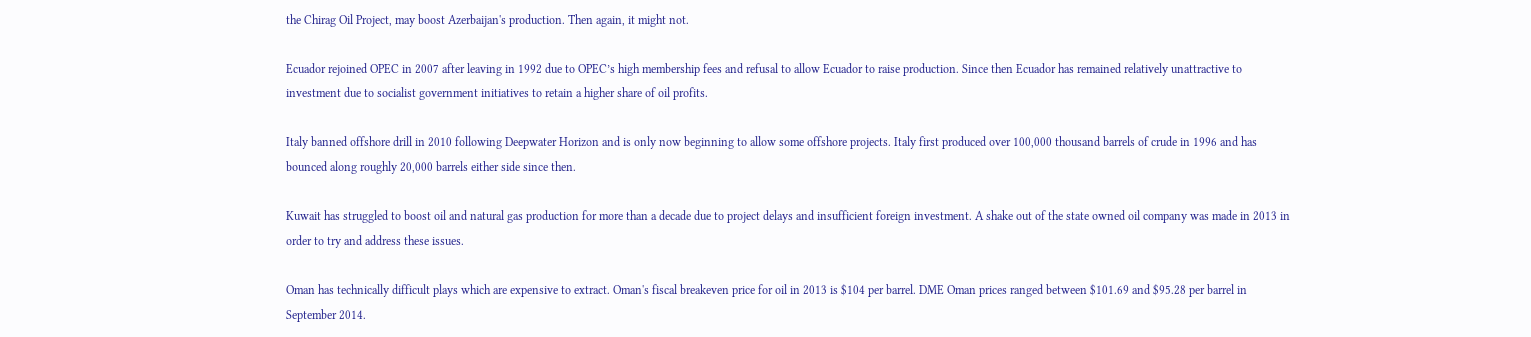the Chirag Oil Project, may boost Azerbaijan's production. Then again, it might not.

Ecuador rejoined OPEC in 2007 after leaving in 1992 due to OPEC’s high membership fees and refusal to allow Ecuador to raise production. Since then Ecuador has remained relatively unattractive to investment due to socialist government initiatives to retain a higher share of oil profits.

Italy banned offshore drill in 2010 following Deepwater Horizon and is only now beginning to allow some offshore projects. Italy first produced over 100,000 thousand barrels of crude in 1996 and has bounced along roughly 20,000 barrels either side since then.

Kuwait has struggled to boost oil and natural gas production for more than a decade due to project delays and insufficient foreign investment. A shake out of the state owned oil company was made in 2013 in order to try and address these issues.

Oman has technically difficult plays which are expensive to extract. Oman's fiscal breakeven price for oil in 2013 is $104 per barrel. DME Oman prices ranged between $101.69 and $95.28 per barrel in September 2014.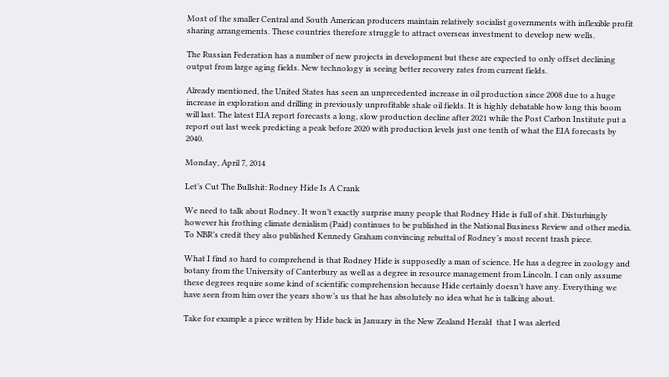Most of the smaller Central and South American producers maintain relatively socialist governments with inflexible profit sharing arrangements. These countries therefore struggle to attract overseas investment to develop new wells.

The Russian Federation has a number of new projects in development but these are expected to only offset declining output from large aging fields. New technology is seeing better recovery rates from current fields.

Already mentioned, the United States has seen an unprecedented increase in oil production since 2008 due to a huge increase in exploration and drilling in previously unprofitable shale oil fields. It is highly debatable how long this boom will last. The latest EIA report forecasts a long, slow production decline after 2021 while the Post Carbon Institute put a report out last week predicting a peak before 2020 with production levels just one tenth of what the EIA forecasts by 2040.

Monday, April 7, 2014

Let’s Cut The Bullshit: Rodney Hide Is A Crank

We need to talk about Rodney. It won’t exactly surprise many people that Rodney Hide is full of shit. Disturbingly however his frothing climate denialism (Paid) continues to be published in the National Business Review and other media. To NBR’s credit they also published Kennedy Graham convincing rebuttal of Rodney’s most recent trash piece.

What I find so hard to comprehend is that Rodney Hide is supposedly a man of science. He has a degree in zoology and botany from the University of Canterbury as well as a degree in resource management from Lincoln. I can only assume these degrees require some kind of scientific comprehension because Hide certainly doesn’t have any. Everything we have seen from him over the years show’s us that he has absolutely no idea what he is talking about.

Take for example a piece written by Hide back in January in the New Zealand Herald  that I was alerted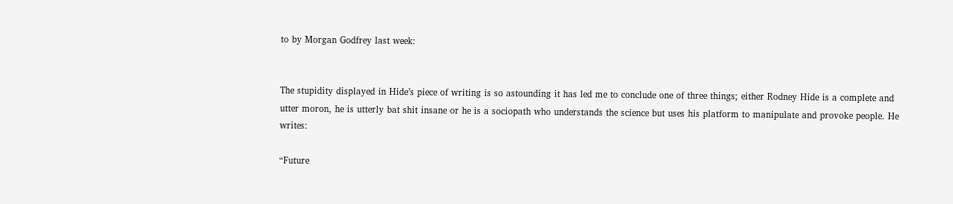to by Morgan Godfrey last week:


The stupidity displayed in Hide’s piece of writing is so astounding it has led me to conclude one of three things; either Rodney Hide is a complete and utter moron, he is utterly bat shit insane or he is a sociopath who understands the science but uses his platform to manipulate and provoke people. He writes:

“Future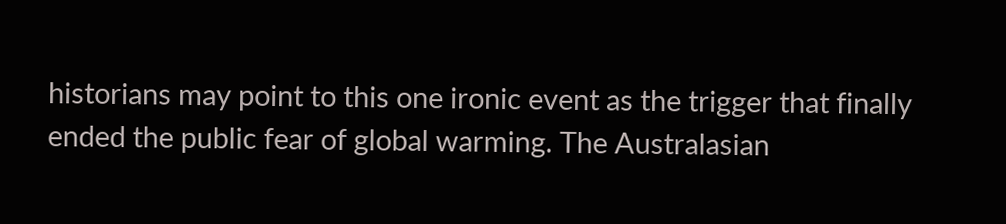historians may point to this one ironic event as the trigger that finally ended the public fear of global warming. The Australasian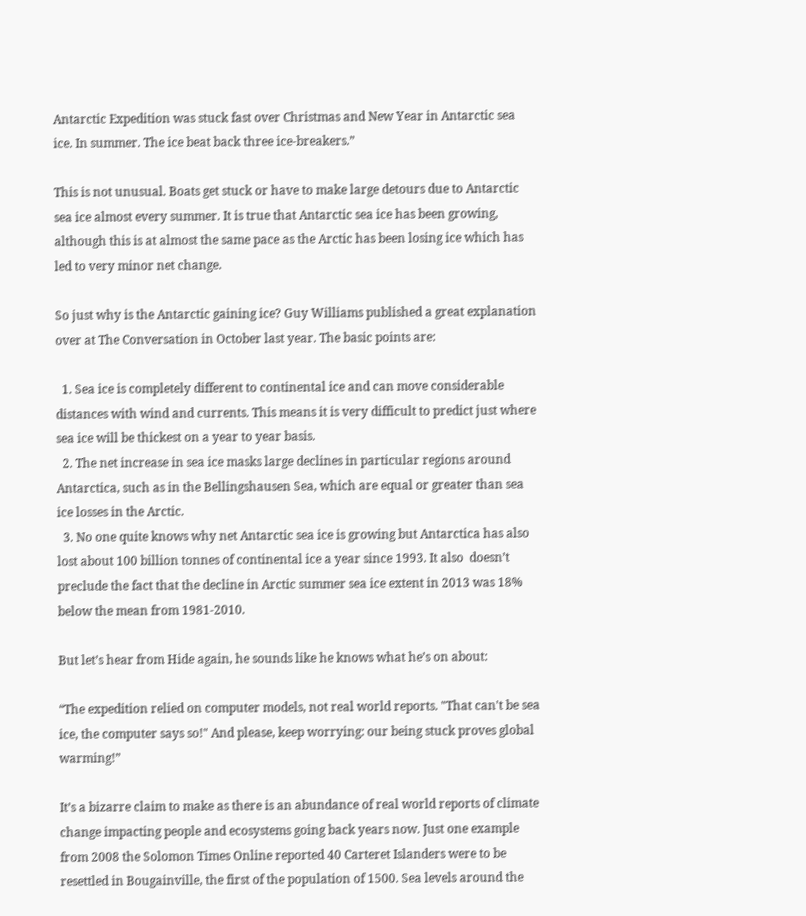Antarctic Expedition was stuck fast over Christmas and New Year in Antarctic sea ice. In summer. The ice beat back three ice-breakers.”

This is not unusual. Boats get stuck or have to make large detours due to Antarctic sea ice almost every summer. It is true that Antarctic sea ice has been growing, although this is at almost the same pace as the Arctic has been losing ice which has led to very minor net change.

So just why is the Antarctic gaining ice? Guy Williams published a great explanation over at The Conversation in October last year. The basic points are:

  1. Sea ice is completely different to continental ice and can move considerable distances with wind and currents. This means it is very difficult to predict just where sea ice will be thickest on a year to year basis.
  2. The net increase in sea ice masks large declines in particular regions around Antarctica, such as in the Bellingshausen Sea, which are equal or greater than sea ice losses in the Arctic.
  3. No one quite knows why net Antarctic sea ice is growing but Antarctica has also lost about 100 billion tonnes of continental ice a year since 1993. It also  doesn’t preclude the fact that the decline in Arctic summer sea ice extent in 2013 was 18% below the mean from 1981-2010.

But let’s hear from Hide again, he sounds like he knows what he’s on about:

“The expedition relied on computer models, not real world reports. "That can't be sea ice, the computer says so!" And please, keep worrying: our being stuck proves global warming!”

It’s a bizarre claim to make as there is an abundance of real world reports of climate change impacting people and ecosystems going back years now. Just one example from 2008 the Solomon Times Online reported 40 Carteret Islanders were to be resettled in Bougainville, the first of the population of 1500. Sea levels around the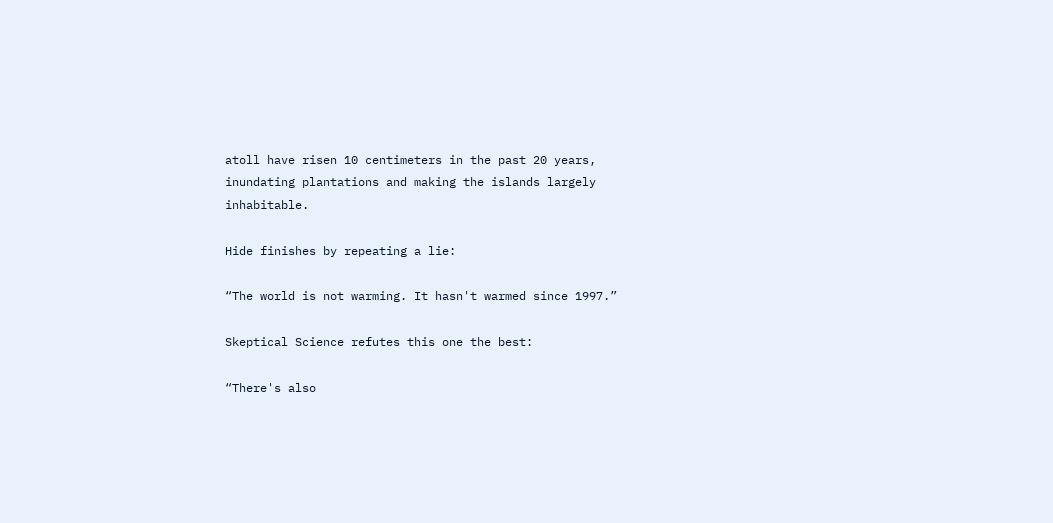atoll have risen 10 centimeters in the past 20 years, inundating plantations and making the islands largely inhabitable.

Hide finishes by repeating a lie:

“The world is not warming. It hasn't warmed since 1997.”

Skeptical Science refutes this one the best:

“There's also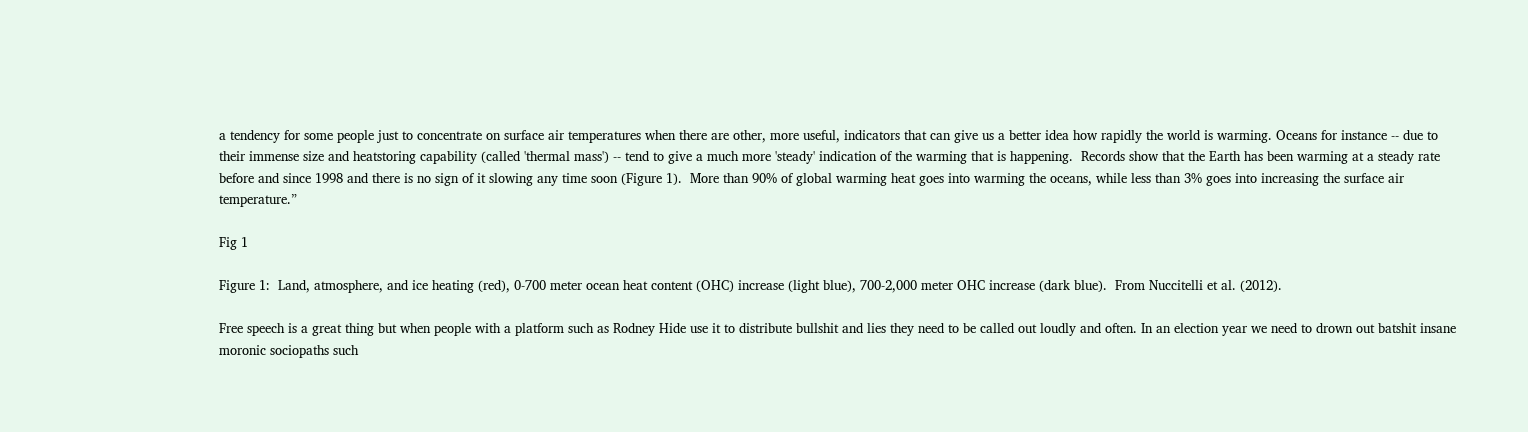a tendency for some people just to concentrate on surface air temperatures when there are other, more useful, indicators that can give us a better idea how rapidly the world is warming. Oceans for instance -- due to their immense size and heatstoring capability (called 'thermal mass') -- tend to give a much more 'steady' indication of the warming that is happening.  Records show that the Earth has been warming at a steady rate before and since 1998 and there is no sign of it slowing any time soon (Figure 1).  More than 90% of global warming heat goes into warming the oceans, while less than 3% goes into increasing the surface air temperature.”

Fig 1

Figure 1:  Land, atmosphere, and ice heating (red), 0-700 meter ocean heat content (OHC) increase (light blue), 700-2,000 meter OHC increase (dark blue).  From Nuccitelli et al. (2012).

Free speech is a great thing but when people with a platform such as Rodney Hide use it to distribute bullshit and lies they need to be called out loudly and often. In an election year we need to drown out batshit insane moronic sociopaths such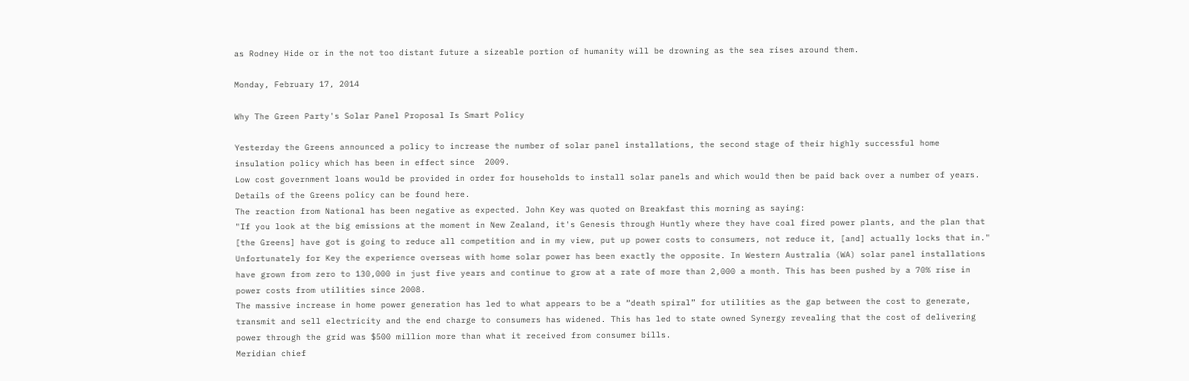as Rodney Hide or in the not too distant future a sizeable portion of humanity will be drowning as the sea rises around them.

Monday, February 17, 2014

Why The Green Party's Solar Panel Proposal Is Smart Policy

Yesterday the Greens announced a policy to increase the number of solar panel installations, the second stage of their highly successful home insulation policy which has been in effect since  2009.
Low cost government loans would be provided in order for households to install solar panels and which would then be paid back over a number of years. Details of the Greens policy can be found here.
The reaction from National has been negative as expected. John Key was quoted on Breakfast this morning as saying:
"If you look at the big emissions at the moment in New Zealand, it's Genesis through Huntly where they have coal fired power plants, and the plan that [the Greens] have got is going to reduce all competition and in my view, put up power costs to consumers, not reduce it, [and] actually locks that in."
Unfortunately for Key the experience overseas with home solar power has been exactly the opposite. In Western Australia (WA) solar panel installations have grown from zero to 130,000 in just five years and continue to grow at a rate of more than 2,000 a month. This has been pushed by a 70% rise in power costs from utilities since 2008.
The massive increase in home power generation has led to what appears to be a “death spiral” for utilities as the gap between the cost to generate, transmit and sell electricity and the end charge to consumers has widened. This has led to state owned Synergy revealing that the cost of delivering power through the grid was $500 million more than what it received from consumer bills.
Meridian chief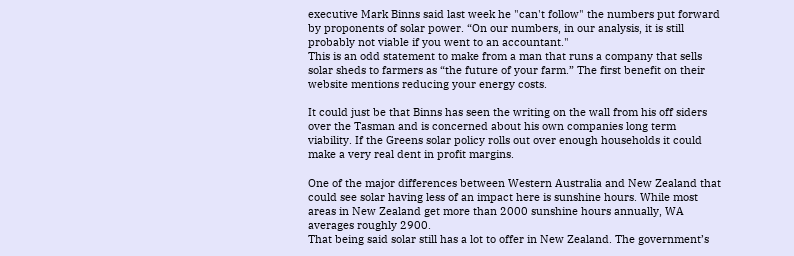executive Mark Binns said last week he "can't follow" the numbers put forward by proponents of solar power. “On our numbers, in our analysis, it is still probably not viable if you went to an accountant."
This is an odd statement to make from a man that runs a company that sells solar sheds to farmers as “the future of your farm.” The first benefit on their website mentions reducing your energy costs.

It could just be that Binns has seen the writing on the wall from his off siders over the Tasman and is concerned about his own companies long term viability. If the Greens solar policy rolls out over enough households it could make a very real dent in profit margins.

One of the major differences between Western Australia and New Zealand that could see solar having less of an impact here is sunshine hours. While most areas in New Zealand get more than 2000 sunshine hours annually, WA averages roughly 2900.
That being said solar still has a lot to offer in New Zealand. The government’s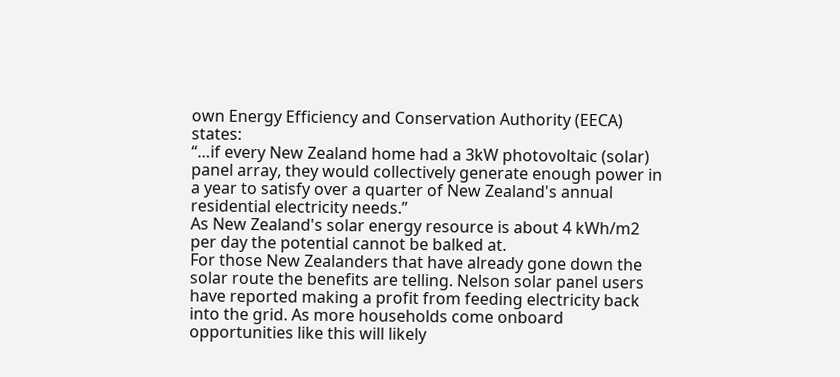own Energy Efficiency and Conservation Authority (EECA) states:
“…if every New Zealand home had a 3kW photovoltaic (solar) panel array, they would collectively generate enough power in a year to satisfy over a quarter of New Zealand's annual residential electricity needs.”
As New Zealand's solar energy resource is about 4 kWh/m2 per day the potential cannot be balked at.
For those New Zealanders that have already gone down the solar route the benefits are telling. Nelson solar panel users have reported making a profit from feeding electricity back into the grid. As more households come onboard opportunities like this will likely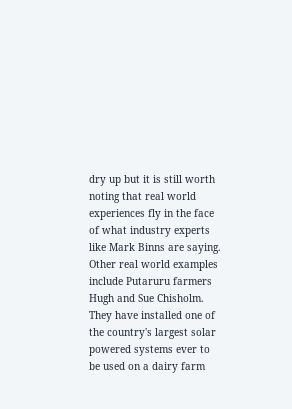dry up but it is still worth noting that real world experiences fly in the face of what industry experts like Mark Binns are saying.
Other real world examples include Putaruru farmers Hugh and Sue Chisholm. They have installed one of the country's largest solar powered systems ever to be used on a dairy farm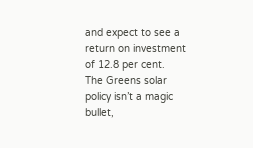and expect to see a return on investment of 12.8 per cent.
The Greens solar policy isn’t a magic bullet,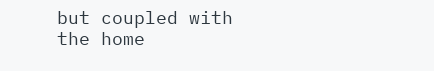but coupled with the home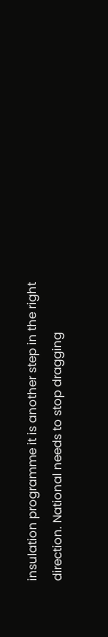insulation programme it is another step in the right direction. National needs to stop dragging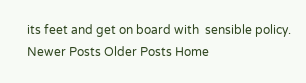its feet and get on board with  sensible policy.
Newer Posts Older Posts Home